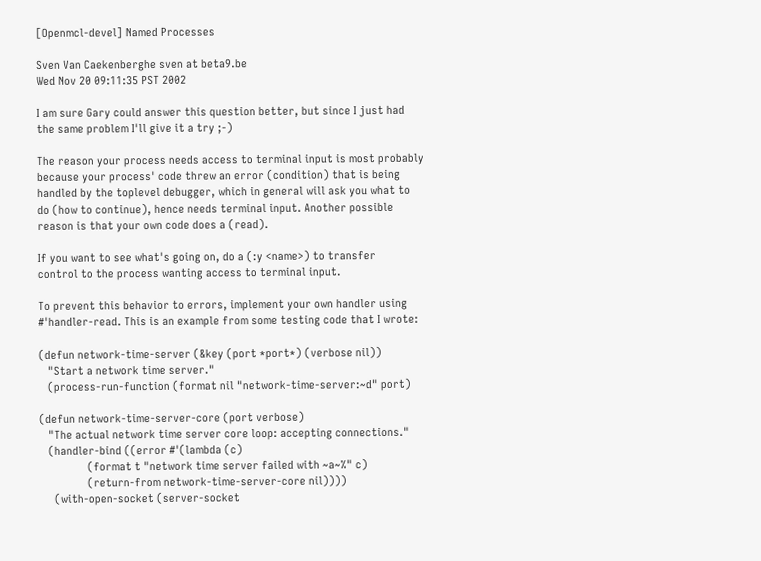[Openmcl-devel] Named Processes

Sven Van Caekenberghe sven at beta9.be
Wed Nov 20 09:11:35 PST 2002

I am sure Gary could answer this question better, but since I just had
the same problem I'll give it a try ;-)

The reason your process needs access to terminal input is most probably
because your process' code threw an error (condition) that is being
handled by the toplevel debugger, which in general will ask you what to
do (how to continue), hence needs terminal input. Another possible
reason is that your own code does a (read).

If you want to see what's going on, do a (:y <name>) to transfer
control to the process wanting access to terminal input.

To prevent this behavior to errors, implement your own handler using
#'handler-read. This is an example from some testing code that I wrote:

(defun network-time-server (&key (port *port*) (verbose nil))
   "Start a network time server."
   (process-run-function (format nil "network-time-server:~d" port)

(defun network-time-server-core (port verbose)
   "The actual network time server core loop: accepting connections."
   (handler-bind ((error #'(lambda (c)
                (format t "network time server failed with ~a~%" c)
                (return-from network-time-server-core nil))))
     (with-open-socket (server-socket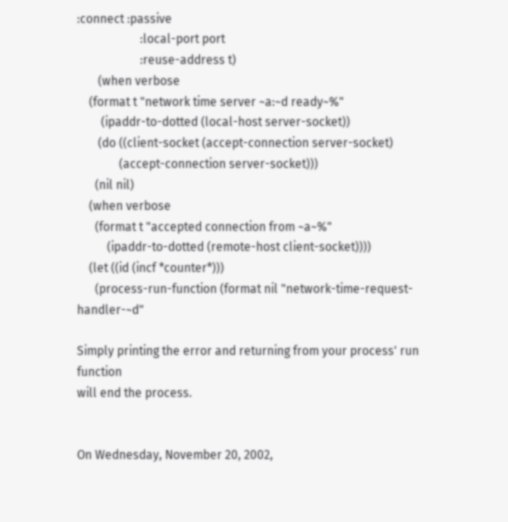:connect :passive
                     :local-port port
                     :reuse-address t)
       (when verbose
    (format t "network time server ~a:~d ready~%"
        (ipaddr-to-dotted (local-host server-socket))
       (do ((client-socket (accept-connection server-socket)
              (accept-connection server-socket)))
      (nil nil)
    (when verbose
      (format t "accepted connection from ~a~%"
          (ipaddr-to-dotted (remote-host client-socket))))
    (let ((id (incf *counter*)))
      (process-run-function (format nil "network-time-request-handler-~d"

Simply printing the error and returning from your process' run function
will end the process.


On Wednesday, November 20, 2002,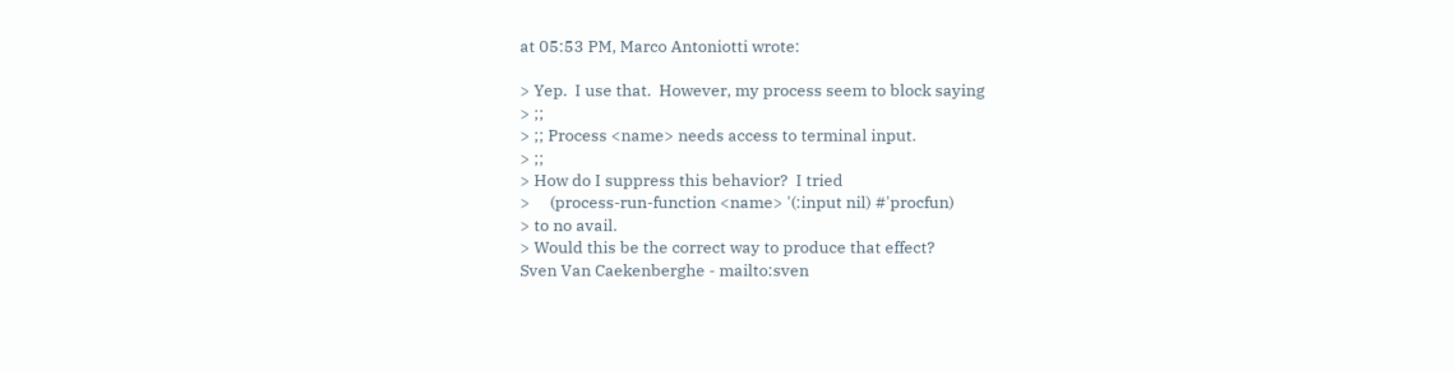at 05:53 PM, Marco Antoniotti wrote:

> Yep.  I use that.  However, my process seem to block saying
> ;;
> ;; Process <name> needs access to terminal input.
> ;;
> How do I suppress this behavior?  I tried
>     (process-run-function <name> '(:input nil) #'procfun)
> to no avail.
> Would this be the correct way to produce that effect?
Sven Van Caekenberghe - mailto:sven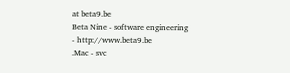at beta9.be
Beta Nine - software engineering - http://www.beta9.be
.Mac - svc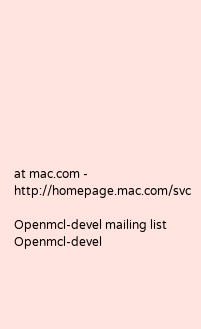at mac.com - http://homepage.mac.com/svc

Openmcl-devel mailing list
Openmcl-devel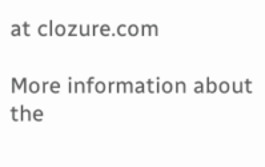at clozure.com

More information about the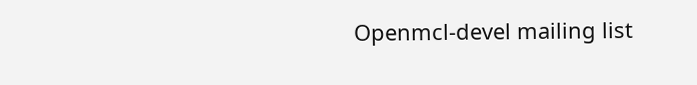Openmcl-devel mailing list